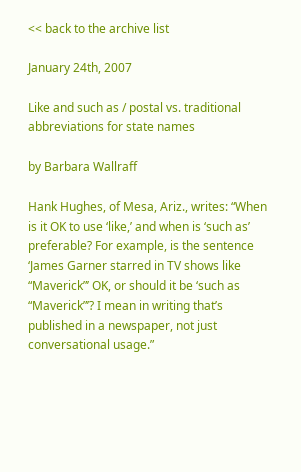<< back to the archive list

January 24th, 2007

Like and such as / postal vs. traditional abbreviations for state names

by Barbara Wallraff

Hank Hughes, of Mesa, Ariz., writes: “When is it OK to use ‘like,’ and when is ‘such as’ preferable? For example, is the sentence ‘James Garner starred in TV shows like “Maverick”’ OK, or should it be ‘such as “Maverick”’? I mean in writing that’s published in a newspaper, not just conversational usage.”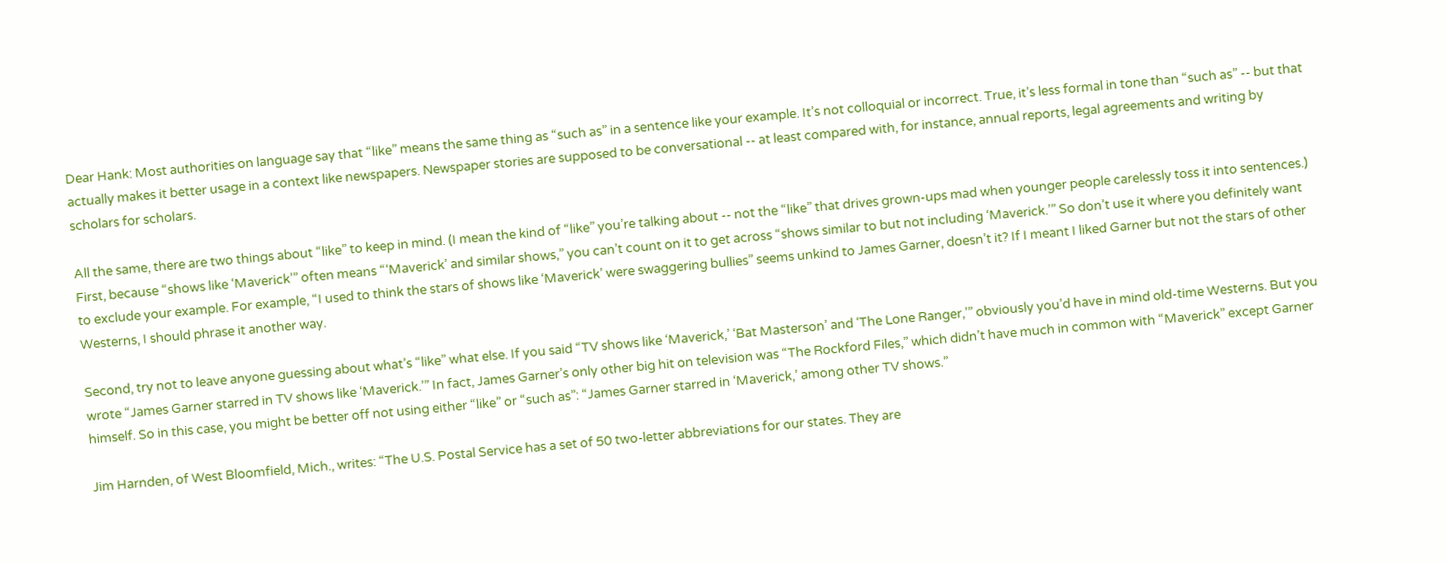Dear Hank: Most authorities on language say that “like” means the same thing as “such as” in a sentence like your example. It’s not colloquial or incorrect. True, it’s less formal in tone than “such as” -- but that actually makes it better usage in a context like newspapers. Newspaper stories are supposed to be conversational -- at least compared with, for instance, annual reports, legal agreements and writing by scholars for scholars.

All the same, there are two things about “like” to keep in mind. (I mean the kind of “like” you’re talking about -- not the “like” that drives grown-ups mad when younger people carelessly toss it into sentences.) First, because “shows like ‘Maverick’” often means “‘Maverick’ and similar shows,” you can’t count on it to get across “shows similar to but not including ‘Maverick.’” So don’t use it where you definitely want to exclude your example. For example, “I used to think the stars of shows like ‘Maverick’ were swaggering bullies” seems unkind to James Garner, doesn’t it? If I meant I liked Garner but not the stars of other Westerns, I should phrase it another way.

Second, try not to leave anyone guessing about what’s “like” what else. If you said “TV shows like ‘Maverick,’ ‘Bat Masterson’ and ‘The Lone Ranger,’” obviously you’d have in mind old-time Westerns. But you wrote “James Garner starred in TV shows like ‘Maverick.’” In fact, James Garner’s only other big hit on television was “The Rockford Files,” which didn’t have much in common with “Maverick” except Garner himself. So in this case, you might be better off not using either “like” or “such as”: “James Garner starred in ‘Maverick,’ among other TV shows.”

Jim Harnden, of West Bloomfield, Mich., writes: “The U.S. Postal Service has a set of 50 two-letter abbreviations for our states. They are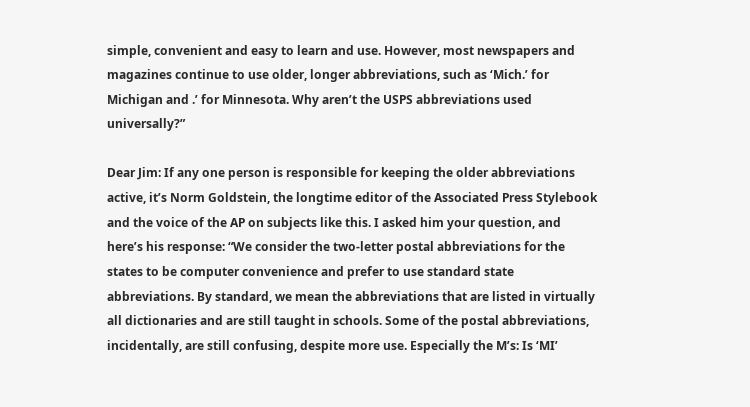simple, convenient and easy to learn and use. However, most newspapers and magazines continue to use older, longer abbreviations, such as ‘Mich.’ for Michigan and .’ for Minnesota. Why aren’t the USPS abbreviations used universally?”

Dear Jim: If any one person is responsible for keeping the older abbreviations active, it’s Norm Goldstein, the longtime editor of the Associated Press Stylebook and the voice of the AP on subjects like this. I asked him your question, and here’s his response: “We consider the two-letter postal abbreviations for the states to be computer convenience and prefer to use standard state abbreviations. By standard, we mean the abbreviations that are listed in virtually all dictionaries and are still taught in schools. Some of the postal abbreviations, incidentally, are still confusing, despite more use. Especially the M’s: Is ‘MI’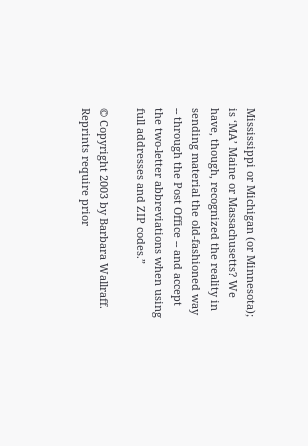Mississippi or Michigan (or Minnesota); is ‘MA’ Maine or Massachusetts? We have, though, recognized the reality in sending material the old-fashioned way -- through the Post Office -- and accept the two-letter abbreviations when using full addresses and ZIP codes.”

© Copyright 2003 by Barbara Wallraff. Reprints require prior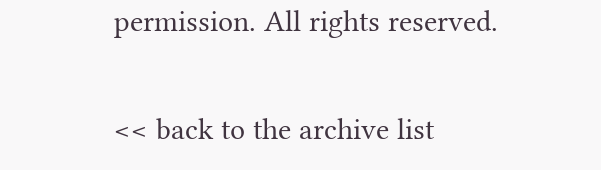permission. All rights reserved.

<< back to the archive list